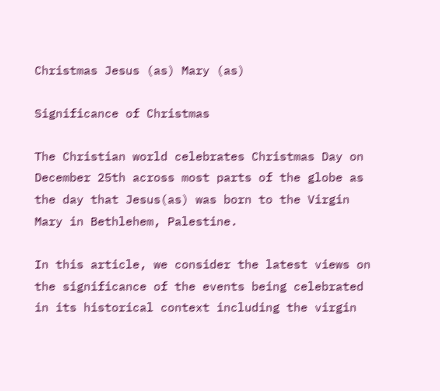Christmas Jesus (as) Mary (as)

Significance of Christmas

The Christian world celebrates Christmas Day on December 25th across most parts of the globe as the day that Jesus(as) was born to the Virgin Mary in Bethlehem, Palestine.

In this article, we consider the latest views on the significance of the events being celebrated in its historical context including the virgin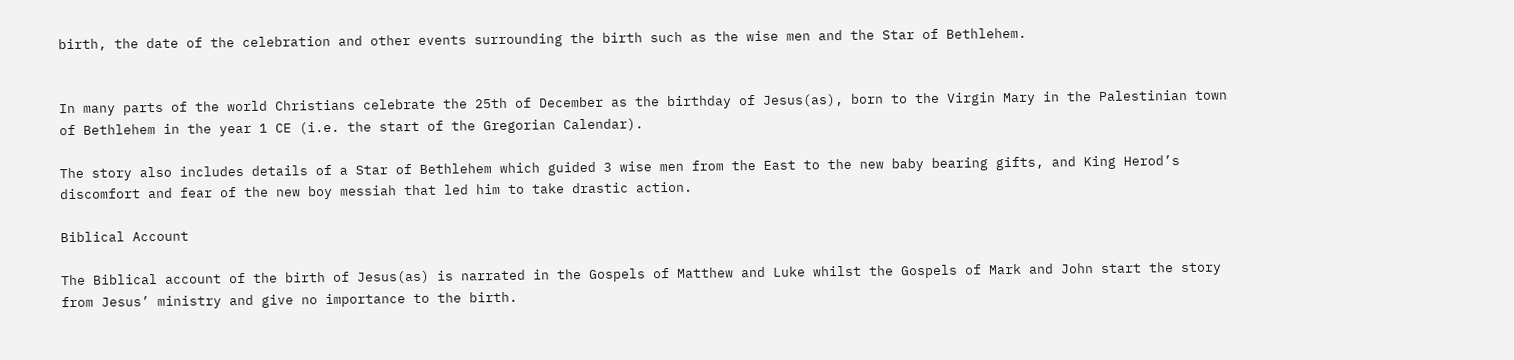birth, the date of the celebration and other events surrounding the birth such as the wise men and the Star of Bethlehem.


In many parts of the world Christians celebrate the 25th of December as the birthday of Jesus(as), born to the Virgin Mary in the Palestinian town of Bethlehem in the year 1 CE (i.e. the start of the Gregorian Calendar).

The story also includes details of a Star of Bethlehem which guided 3 wise men from the East to the new baby bearing gifts, and King Herod’s discomfort and fear of the new boy messiah that led him to take drastic action.

Biblical Account

The Biblical account of the birth of Jesus(as) is narrated in the Gospels of Matthew and Luke whilst the Gospels of Mark and John start the story from Jesus’ ministry and give no importance to the birth.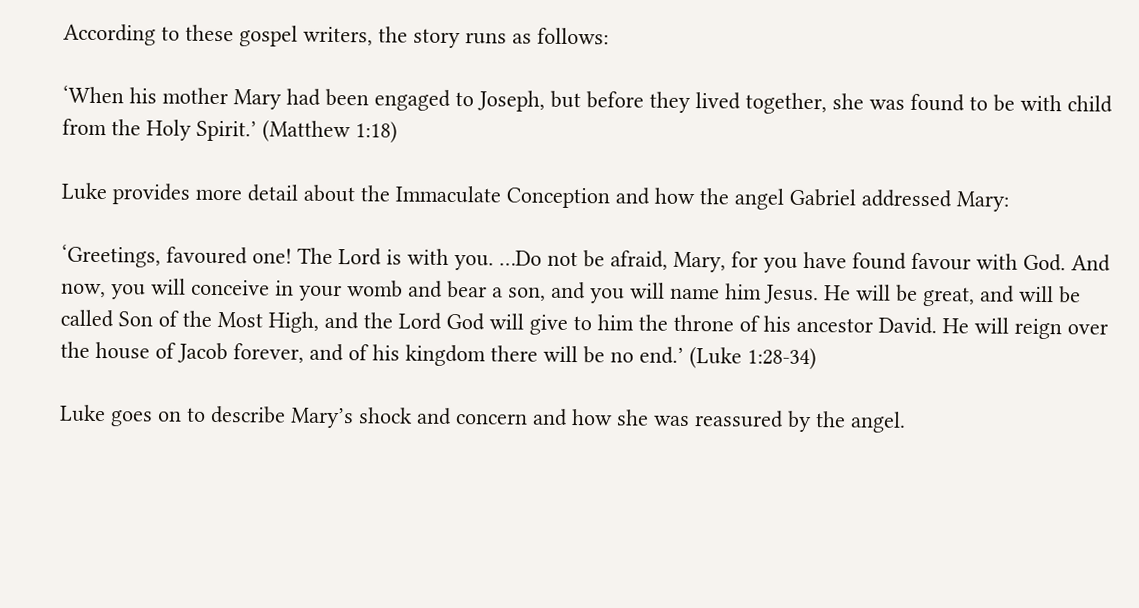According to these gospel writers, the story runs as follows:

‘When his mother Mary had been engaged to Joseph, but before they lived together, she was found to be with child from the Holy Spirit.’ (Matthew 1:18)

Luke provides more detail about the Immaculate Conception and how the angel Gabriel addressed Mary:

‘Greetings, favoured one! The Lord is with you. …Do not be afraid, Mary, for you have found favour with God. And now, you will conceive in your womb and bear a son, and you will name him Jesus. He will be great, and will be called Son of the Most High, and the Lord God will give to him the throne of his ancestor David. He will reign over the house of Jacob forever, and of his kingdom there will be no end.’ (Luke 1:28-34)

Luke goes on to describe Mary’s shock and concern and how she was reassured by the angel.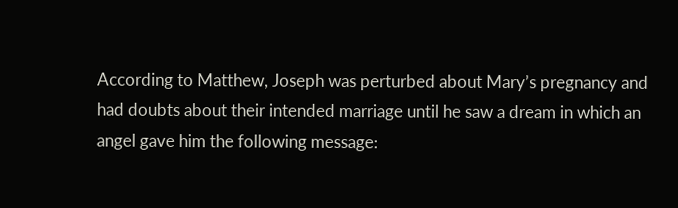According to Matthew, Joseph was perturbed about Mary’s pregnancy and had doubts about their intended marriage until he saw a dream in which an angel gave him the following message: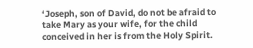‘Joseph, son of David, do not be afraid to take Mary as your wife, for the child conceived in her is from the Holy Spirit.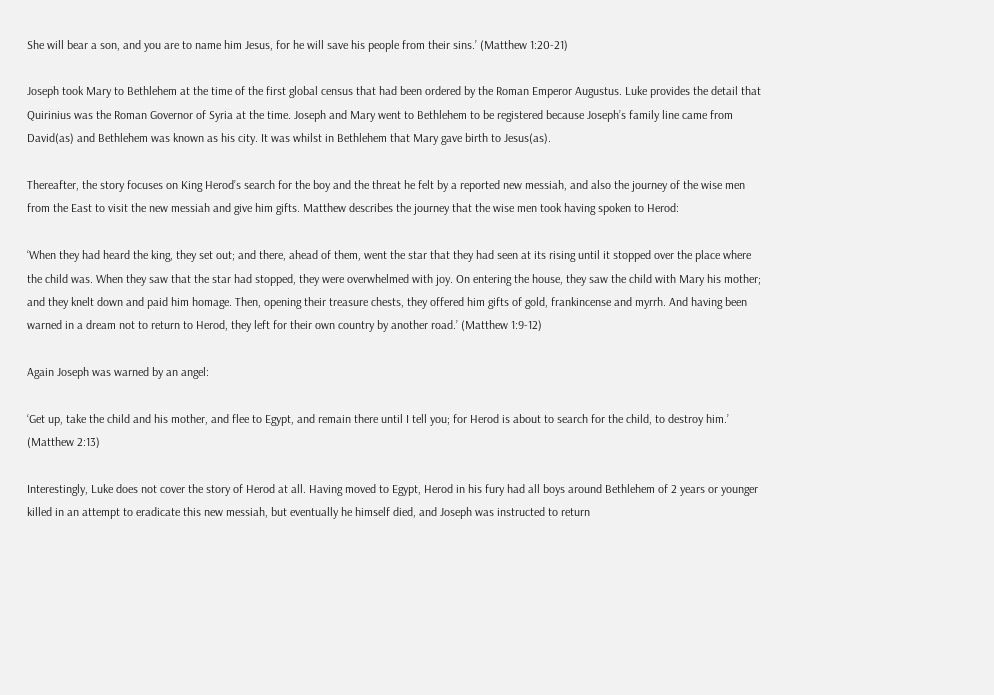She will bear a son, and you are to name him Jesus, for he will save his people from their sins.’ (Matthew 1:20-21)

Joseph took Mary to Bethlehem at the time of the first global census that had been ordered by the Roman Emperor Augustus. Luke provides the detail that Quirinius was the Roman Governor of Syria at the time. Joseph and Mary went to Bethlehem to be registered because Joseph’s family line came from David(as) and Bethlehem was known as his city. It was whilst in Bethlehem that Mary gave birth to Jesus(as).

Thereafter, the story focuses on King Herod’s search for the boy and the threat he felt by a reported new messiah, and also the journey of the wise men from the East to visit the new messiah and give him gifts. Matthew describes the journey that the wise men took having spoken to Herod:

‘When they had heard the king, they set out; and there, ahead of them, went the star that they had seen at its rising until it stopped over the place where the child was. When they saw that the star had stopped, they were overwhelmed with joy. On entering the house, they saw the child with Mary his mother; and they knelt down and paid him homage. Then, opening their treasure chests, they offered him gifts of gold, frankincense and myrrh. And having been warned in a dream not to return to Herod, they left for their own country by another road.’ (Matthew 1:9-12)

Again Joseph was warned by an angel:

‘Get up, take the child and his mother, and flee to Egypt, and remain there until I tell you; for Herod is about to search for the child, to destroy him.’ (Matthew 2:13)

Interestingly, Luke does not cover the story of Herod at all. Having moved to Egypt, Herod in his fury had all boys around Bethlehem of 2 years or younger killed in an attempt to eradicate this new messiah, but eventually he himself died, and Joseph was instructed to return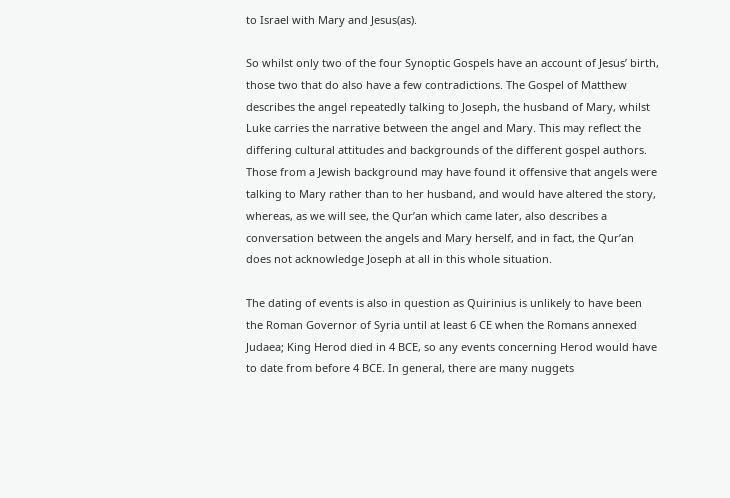to Israel with Mary and Jesus(as).

So whilst only two of the four Synoptic Gospels have an account of Jesus’ birth, those two that do also have a few contradictions. The Gospel of Matthew describes the angel repeatedly talking to Joseph, the husband of Mary, whilst Luke carries the narrative between the angel and Mary. This may reflect the differing cultural attitudes and backgrounds of the different gospel authors. Those from a Jewish background may have found it offensive that angels were talking to Mary rather than to her husband, and would have altered the story, whereas, as we will see, the Qur’an which came later, also describes a conversation between the angels and Mary herself, and in fact, the Qur’an does not acknowledge Joseph at all in this whole situation.

The dating of events is also in question as Quirinius is unlikely to have been the Roman Governor of Syria until at least 6 CE when the Romans annexed Judaea; King Herod died in 4 BCE, so any events concerning Herod would have to date from before 4 BCE. In general, there are many nuggets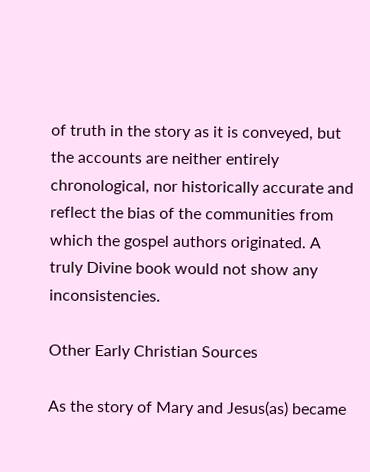of truth in the story as it is conveyed, but the accounts are neither entirely chronological, nor historically accurate and reflect the bias of the communities from which the gospel authors originated. A truly Divine book would not show any inconsistencies.

Other Early Christian Sources

As the story of Mary and Jesus(as) became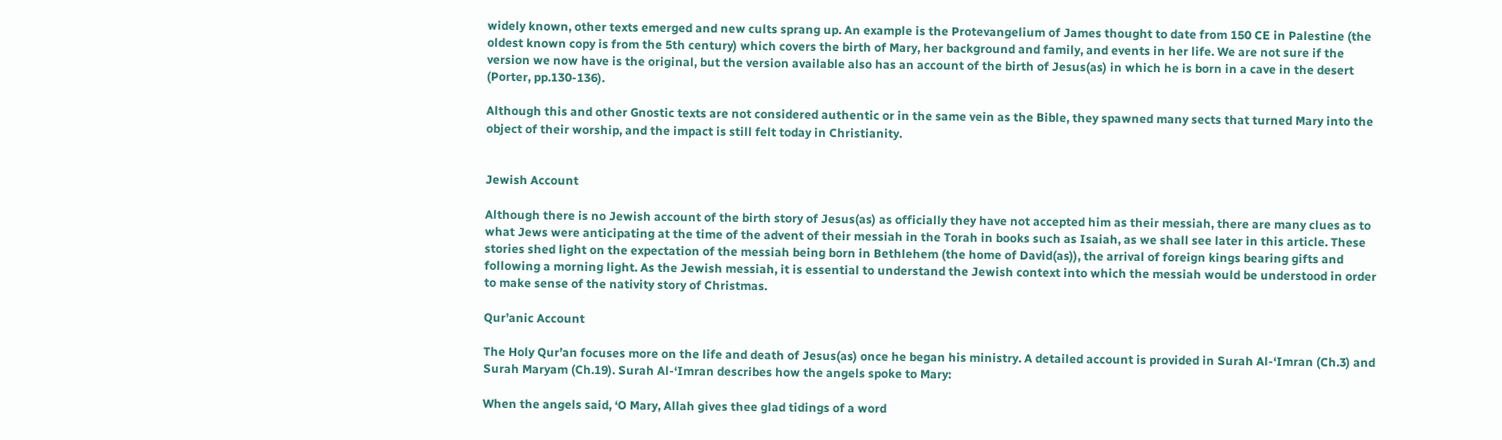widely known, other texts emerged and new cults sprang up. An example is the Protevangelium of James thought to date from 150 CE in Palestine (the oldest known copy is from the 5th century) which covers the birth of Mary, her background and family, and events in her life. We are not sure if the version we now have is the original, but the version available also has an account of the birth of Jesus(as) in which he is born in a cave in the desert (Porter, pp.130-136).

Although this and other Gnostic texts are not considered authentic or in the same vein as the Bible, they spawned many sects that turned Mary into the object of their worship, and the impact is still felt today in Christianity.


Jewish Account

Although there is no Jewish account of the birth story of Jesus(as) as officially they have not accepted him as their messiah, there are many clues as to what Jews were anticipating at the time of the advent of their messiah in the Torah in books such as Isaiah, as we shall see later in this article. These stories shed light on the expectation of the messiah being born in Bethlehem (the home of David(as)), the arrival of foreign kings bearing gifts and following a morning light. As the Jewish messiah, it is essential to understand the Jewish context into which the messiah would be understood in order to make sense of the nativity story of Christmas.

Qur’anic Account

The Holy Qur’an focuses more on the life and death of Jesus(as) once he began his ministry. A detailed account is provided in Surah Al-‘Imran (Ch.3) and Surah Maryam (Ch.19). Surah Al-‘Imran describes how the angels spoke to Mary:

When the angels said, ‘O Mary, Allah gives thee glad tidings of a word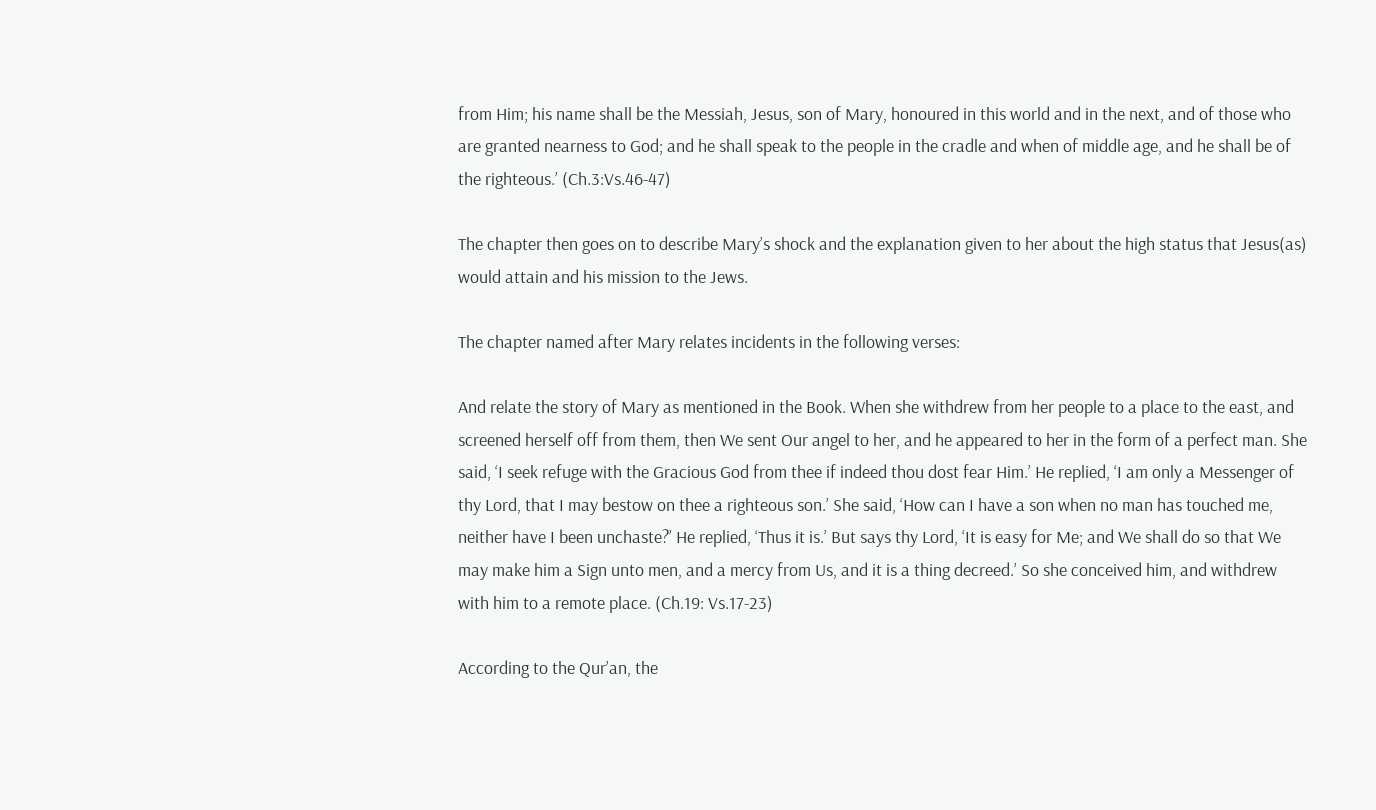from Him; his name shall be the Messiah, Jesus, son of Mary, honoured in this world and in the next, and of those who are granted nearness to God; and he shall speak to the people in the cradle and when of middle age, and he shall be of the righteous.’ (Ch.3:Vs.46-47)

The chapter then goes on to describe Mary’s shock and the explanation given to her about the high status that Jesus(as) would attain and his mission to the Jews.

The chapter named after Mary relates incidents in the following verses:

And relate the story of Mary as mentioned in the Book. When she withdrew from her people to a place to the east, and screened herself off from them, then We sent Our angel to her, and he appeared to her in the form of a perfect man. She said, ‘I seek refuge with the Gracious God from thee if indeed thou dost fear Him.’ He replied, ‘I am only a Messenger of thy Lord, that I may bestow on thee a righteous son.’ She said, ‘How can I have a son when no man has touched me, neither have I been unchaste?’ He replied, ‘Thus it is.’ But says thy Lord, ‘It is easy for Me; and We shall do so that We may make him a Sign unto men, and a mercy from Us, and it is a thing decreed.’ So she conceived him, and withdrew with him to a remote place. (Ch.19: Vs.17-23)

According to the Qur’an, the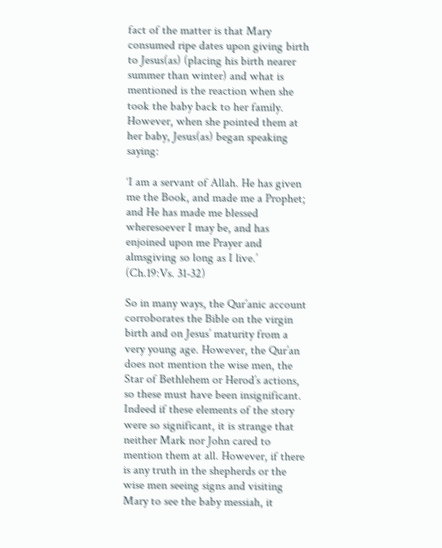fact of the matter is that Mary  consumed ripe dates upon giving birth to Jesus(as) (placing his birth nearer summer than winter) and what is mentioned is the reaction when she took the baby back to her family. However, when she pointed them at her baby, Jesus(as) began speaking saying:

‘I am a servant of Allah. He has given me the Book, and made me a Prophet; and He has made me blessed wheresoever I may be, and has enjoined upon me Prayer and almsgiving so long as I live.’ (Ch.19:Vs. 31-32)

So in many ways, the Qur’anic account corroborates the Bible on the virgin birth and on Jesus’ maturity from a very young age. However, the Qur’an does not mention the wise men, the Star of Bethlehem or Herod’s actions, so these must have been insignificant. Indeed if these elements of the story were so significant, it is strange that neither Mark nor John cared to mention them at all. However, if there is any truth in the shepherds or the wise men seeing signs and visiting Mary to see the baby messiah, it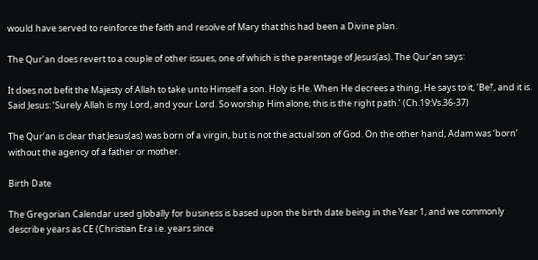would have served to reinforce the faith and resolve of Mary that this had been a Divine plan.

The Qur’an does revert to a couple of other issues, one of which is the parentage of Jesus(as). The Qur’an says:

It does not befit the Majesty of Allah to take unto Himself a son. Holy is He. When He decrees a thing, He says to it, ‘Be!’, and it is. Said Jesus: ‘Surely Allah is my Lord, and your Lord. So worship Him alone; this is the right path.’ (Ch.19:Vs.36-37)

The Qur’an is clear that Jesus(as) was born of a virgin, but is not the actual son of God. On the other hand, Adam was ‘born’ without the agency of a father or mother.

Birth Date

The Gregorian Calendar used globally for business is based upon the birth date being in the Year 1, and we commonly describe years as CE (Christian Era i.e. years since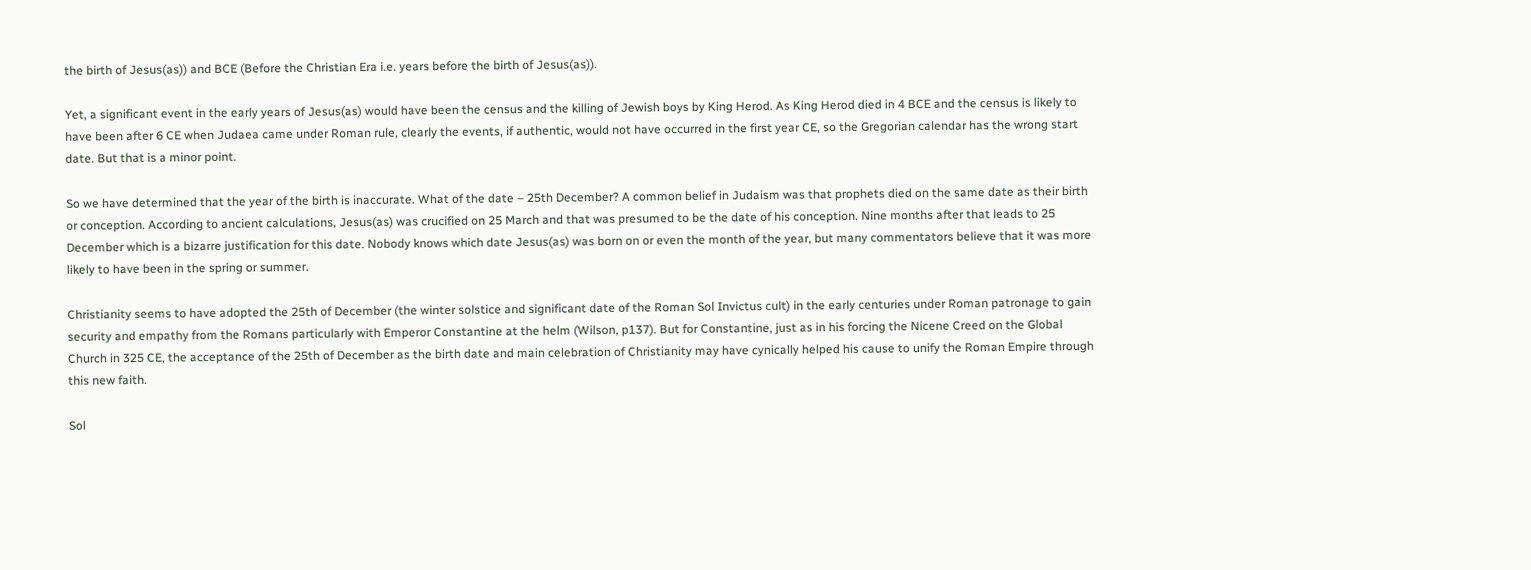the birth of Jesus(as)) and BCE (Before the Christian Era i.e. years before the birth of Jesus(as)).

Yet, a significant event in the early years of Jesus(as) would have been the census and the killing of Jewish boys by King Herod. As King Herod died in 4 BCE and the census is likely to have been after 6 CE when Judaea came under Roman rule, clearly the events, if authentic, would not have occurred in the first year CE, so the Gregorian calendar has the wrong start date. But that is a minor point.

So we have determined that the year of the birth is inaccurate. What of the date – 25th December? A common belief in Judaism was that prophets died on the same date as their birth or conception. According to ancient calculations, Jesus(as) was crucified on 25 March and that was presumed to be the date of his conception. Nine months after that leads to 25 December which is a bizarre justification for this date. Nobody knows which date Jesus(as) was born on or even the month of the year, but many commentators believe that it was more likely to have been in the spring or summer.

Christianity seems to have adopted the 25th of December (the winter solstice and significant date of the Roman Sol Invictus cult) in the early centuries under Roman patronage to gain security and empathy from the Romans particularly with Emperor Constantine at the helm (Wilson, p137). But for Constantine, just as in his forcing the Nicene Creed on the Global Church in 325 CE, the acceptance of the 25th of December as the birth date and main celebration of Christianity may have cynically helped his cause to unify the Roman Empire through this new faith.

Sol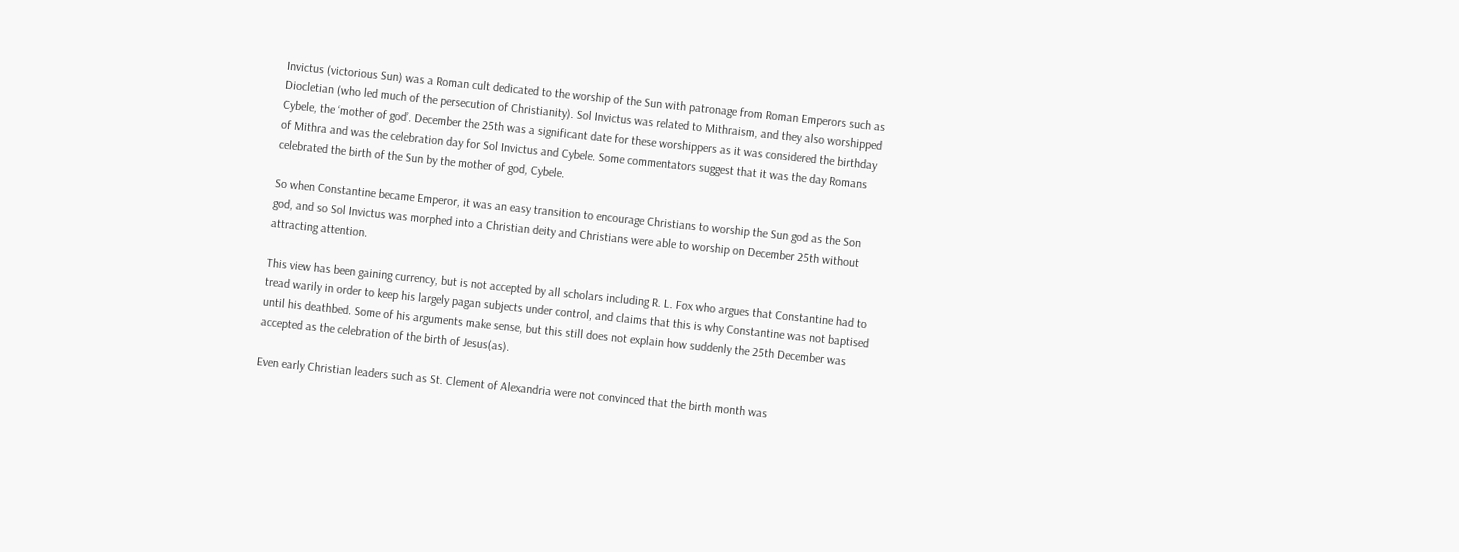Invictus (victorious Sun) was a Roman cult dedicated to the worship of the Sun with patronage from Roman Emperors such as Diocletian (who led much of the persecution of Christianity). Sol Invictus was related to Mithraism, and they also worshipped Cybele, the ‘mother of god’. December the 25th was a significant date for these worshippers as it was considered the birthday of Mithra and was the celebration day for Sol Invictus and Cybele. Some commentators suggest that it was the day Romans celebrated the birth of the Sun by the mother of god, Cybele.

So when Constantine became Emperor, it was an easy transition to encourage Christians to worship the Sun god as the Son god, and so Sol Invictus was morphed into a Christian deity and Christians were able to worship on December 25th without attracting attention.

This view has been gaining currency, but is not accepted by all scholars including R. L. Fox who argues that Constantine had to tread warily in order to keep his largely pagan subjects under control, and claims that this is why Constantine was not baptised until his deathbed. Some of his arguments make sense, but this still does not explain how suddenly the 25th December was accepted as the celebration of the birth of Jesus(as).

Even early Christian leaders such as St. Clement of Alexandria were not convinced that the birth month was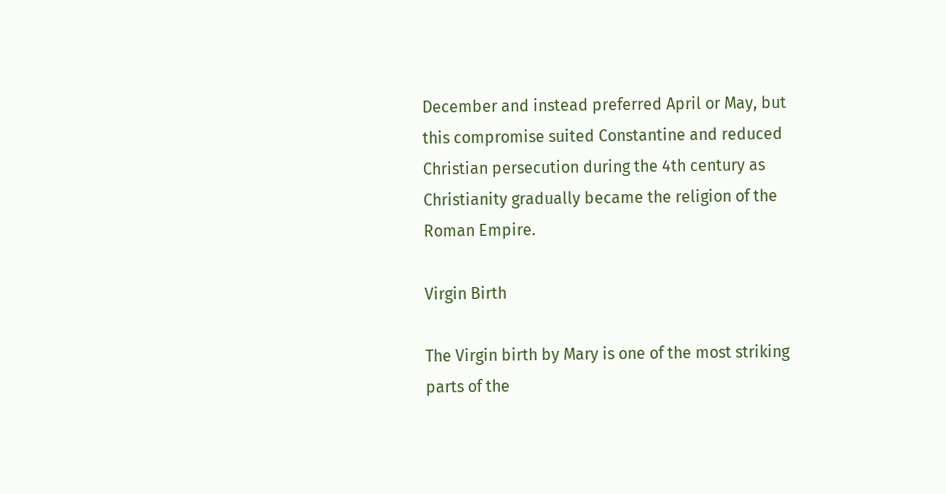December and instead preferred April or May, but this compromise suited Constantine and reduced Christian persecution during the 4th century as Christianity gradually became the religion of the Roman Empire.

Virgin Birth

The Virgin birth by Mary is one of the most striking parts of the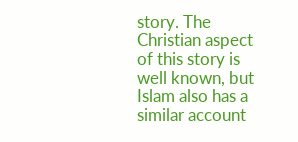story. The Christian aspect of this story is well known, but Islam also has a similar account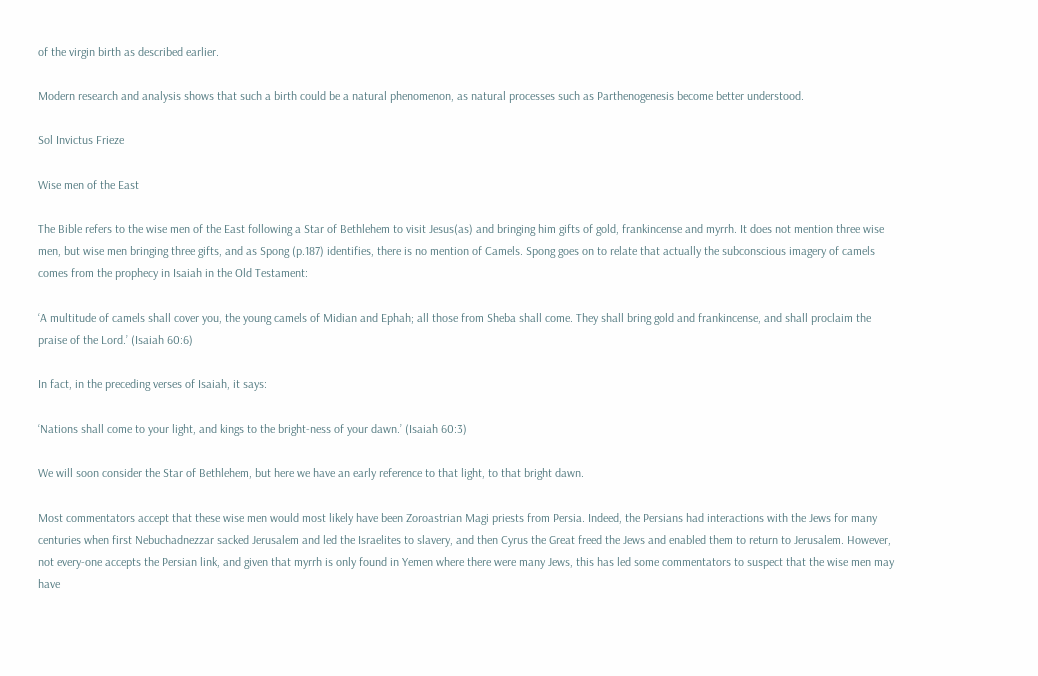of the virgin birth as described earlier.

Modern research and analysis shows that such a birth could be a natural phenomenon, as natural processes such as Parthenogenesis become better understood.

Sol Invictus Frieze

Wise men of the East

The Bible refers to the wise men of the East following a Star of Bethlehem to visit Jesus(as) and bringing him gifts of gold, frankincense and myrrh. It does not mention three wise men, but wise men bringing three gifts, and as Spong (p.187) identifies, there is no mention of Camels. Spong goes on to relate that actually the subconscious imagery of camels comes from the prophecy in Isaiah in the Old Testament:

‘A multitude of camels shall cover you, the young camels of Midian and Ephah; all those from Sheba shall come. They shall bring gold and frankincense, and shall proclaim the praise of the Lord.’ (Isaiah 60:6)

In fact, in the preceding verses of Isaiah, it says:

‘Nations shall come to your light, and kings to the bright-ness of your dawn.’ (Isaiah 60:3)

We will soon consider the Star of Bethlehem, but here we have an early reference to that light, to that bright dawn.

Most commentators accept that these wise men would most likely have been Zoroastrian Magi priests from Persia. Indeed, the Persians had interactions with the Jews for many centuries when first Nebuchadnezzar sacked Jerusalem and led the Israelites to slavery, and then Cyrus the Great freed the Jews and enabled them to return to Jerusalem. However, not every-one accepts the Persian link, and given that myrrh is only found in Yemen where there were many Jews, this has led some commentators to suspect that the wise men may have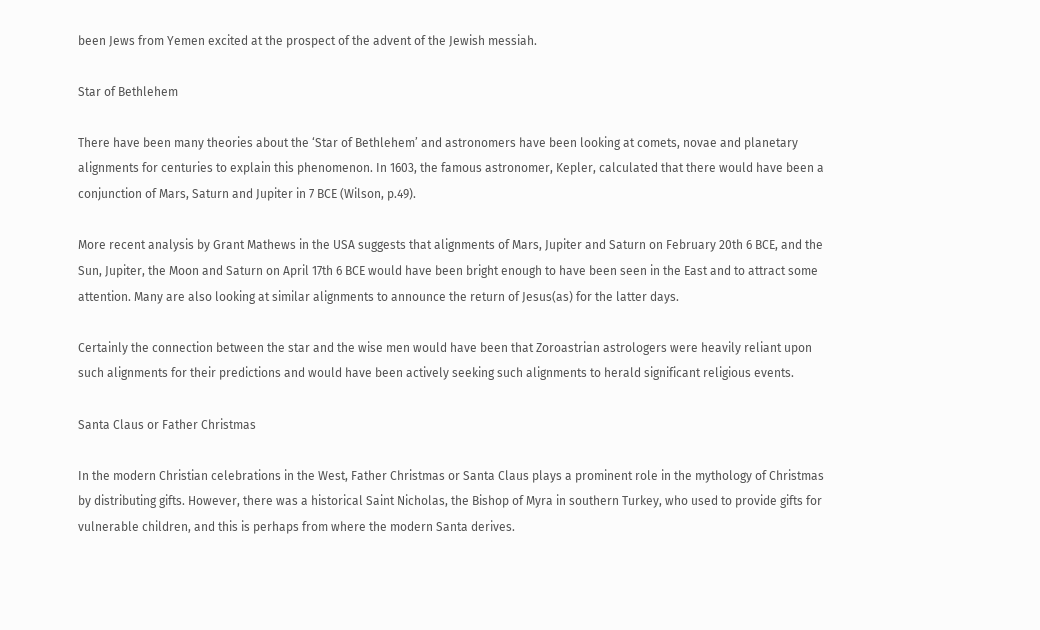been Jews from Yemen excited at the prospect of the advent of the Jewish messiah.

Star of Bethlehem

There have been many theories about the ‘Star of Bethlehem’ and astronomers have been looking at comets, novae and planetary alignments for centuries to explain this phenomenon. In 1603, the famous astronomer, Kepler, calculated that there would have been a conjunction of Mars, Saturn and Jupiter in 7 BCE (Wilson, p.49).

More recent analysis by Grant Mathews in the USA suggests that alignments of Mars, Jupiter and Saturn on February 20th 6 BCE, and the Sun, Jupiter, the Moon and Saturn on April 17th 6 BCE would have been bright enough to have been seen in the East and to attract some attention. Many are also looking at similar alignments to announce the return of Jesus(as) for the latter days.

Certainly the connection between the star and the wise men would have been that Zoroastrian astrologers were heavily reliant upon such alignments for their predictions and would have been actively seeking such alignments to herald significant religious events.

Santa Claus or Father Christmas

In the modern Christian celebrations in the West, Father Christmas or Santa Claus plays a prominent role in the mythology of Christmas by distributing gifts. However, there was a historical Saint Nicholas, the Bishop of Myra in southern Turkey, who used to provide gifts for vulnerable children, and this is perhaps from where the modern Santa derives.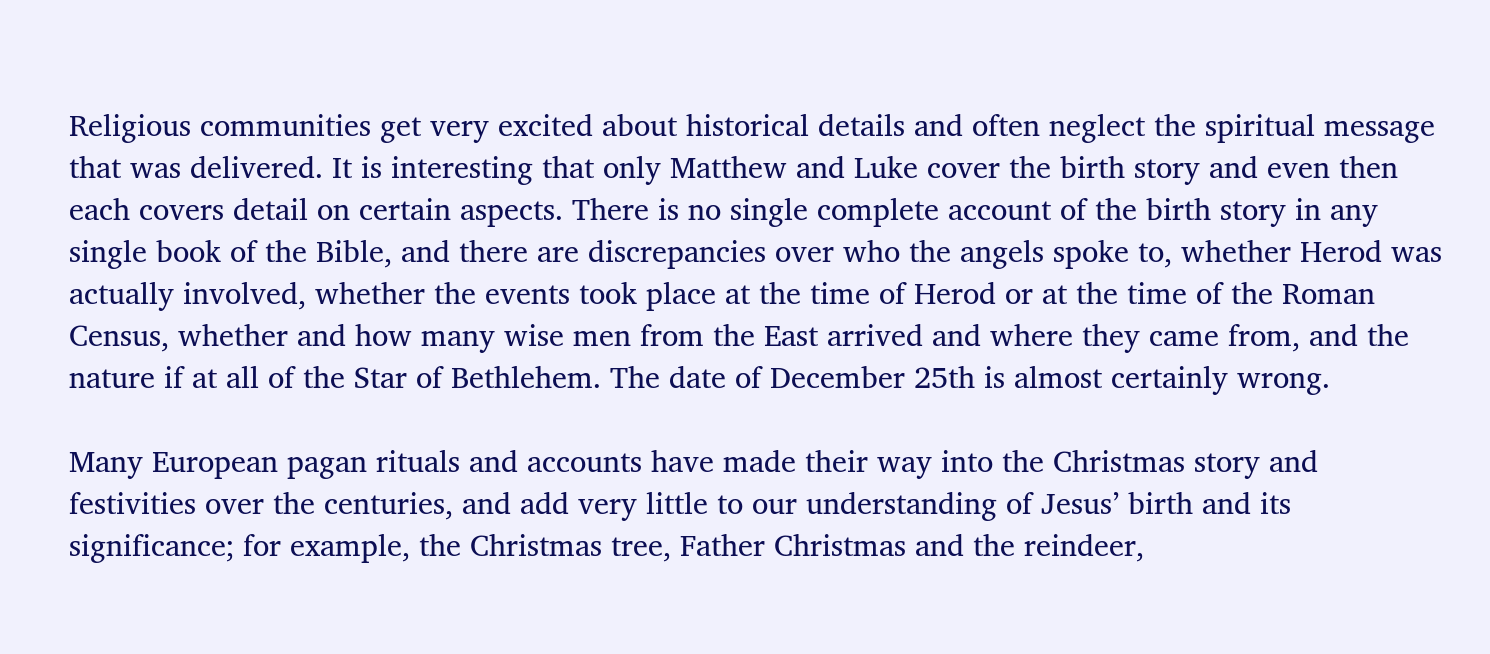Religious communities get very excited about historical details and often neglect the spiritual message that was delivered. It is interesting that only Matthew and Luke cover the birth story and even then each covers detail on certain aspects. There is no single complete account of the birth story in any single book of the Bible, and there are discrepancies over who the angels spoke to, whether Herod was actually involved, whether the events took place at the time of Herod or at the time of the Roman Census, whether and how many wise men from the East arrived and where they came from, and the nature if at all of the Star of Bethlehem. The date of December 25th is almost certainly wrong.

Many European pagan rituals and accounts have made their way into the Christmas story and festivities over the centuries, and add very little to our understanding of Jesus’ birth and its significance; for example, the Christmas tree, Father Christmas and the reindeer,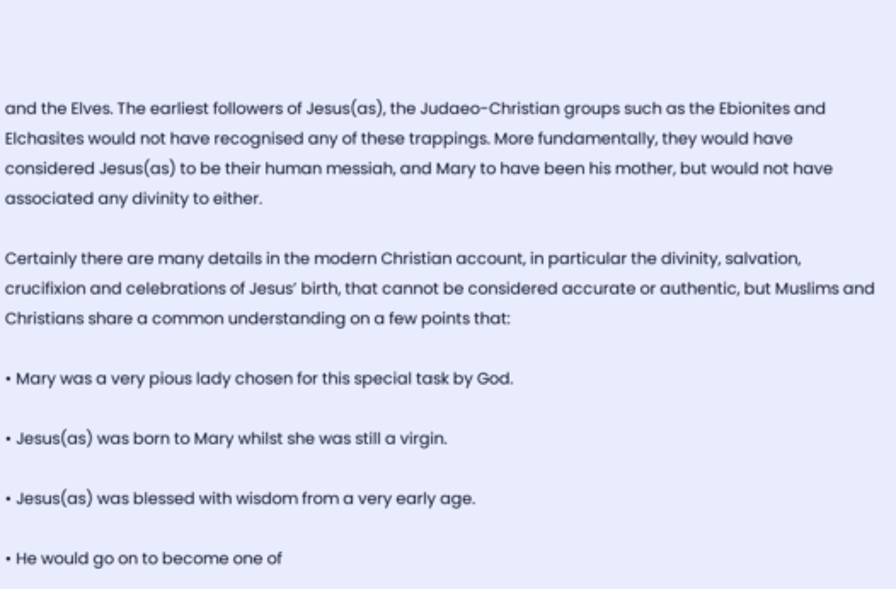and the Elves. The earliest followers of Jesus(as), the Judaeo-Christian groups such as the Ebionites and Elchasites would not have recognised any of these trappings. More fundamentally, they would have considered Jesus(as) to be their human messiah, and Mary to have been his mother, but would not have associated any divinity to either.

Certainly there are many details in the modern Christian account, in particular the divinity, salvation, crucifixion and celebrations of Jesus’ birth, that cannot be considered accurate or authentic, but Muslims and Christians share a common understanding on a few points that:

• Mary was a very pious lady chosen for this special task by God.

• Jesus(as) was born to Mary whilst she was still a virgin.

• Jesus(as) was blessed with wisdom from a very early age.

• He would go on to become one of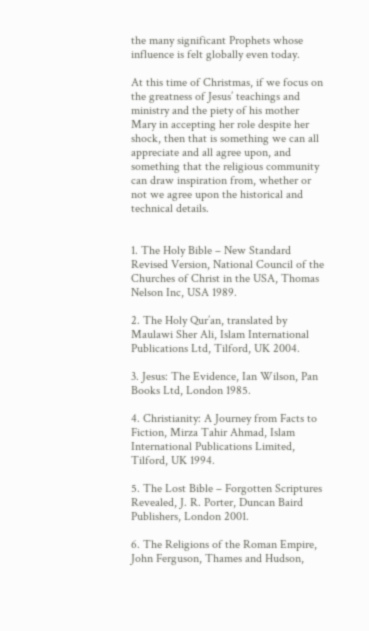the many significant Prophets whose influence is felt globally even today.

At this time of Christmas, if we focus on the greatness of Jesus’ teachings and ministry and the piety of his mother Mary in accepting her role despite her shock, then that is something we can all appreciate and all agree upon, and something that the religious community can draw inspiration from, whether or not we agree upon the historical and technical details.


1. The Holy Bible – New Standard Revised Version, National Council of the Churches of Christ in the USA, Thomas Nelson Inc, USA 1989.

2. The Holy Qur’an, translated by Maulawi Sher Ali, Islam International Publications Ltd, Tilford, UK 2004.

3. Jesus: The Evidence, Ian Wilson, Pan Books Ltd, London 1985.

4. Christianity: A Journey from Facts to Fiction, Mirza Tahir Ahmad, Islam International Publications Limited, Tilford, UK 1994.

5. The Lost Bible – Forgotten Scriptures Revealed, J. R. Porter, Duncan Baird Publishers, London 2001.

6. The Religions of the Roman Empire, John Ferguson, Thames and Hudson,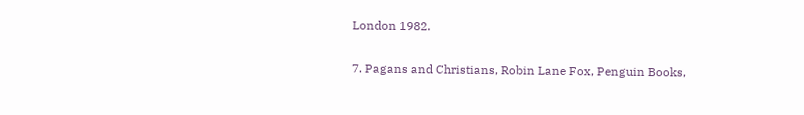London 1982.

7. Pagans and Christians, Robin Lane Fox, Penguin Books,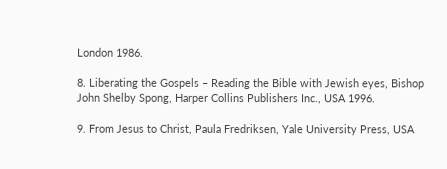London 1986.

8. Liberating the Gospels – Reading the Bible with Jewish eyes, Bishop John Shelby Spong, Harper Collins Publishers Inc., USA 1996.

9. From Jesus to Christ, Paula Fredriksen, Yale University Press, USA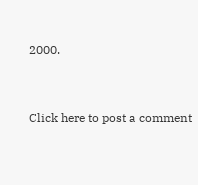2000.


Click here to post a comment